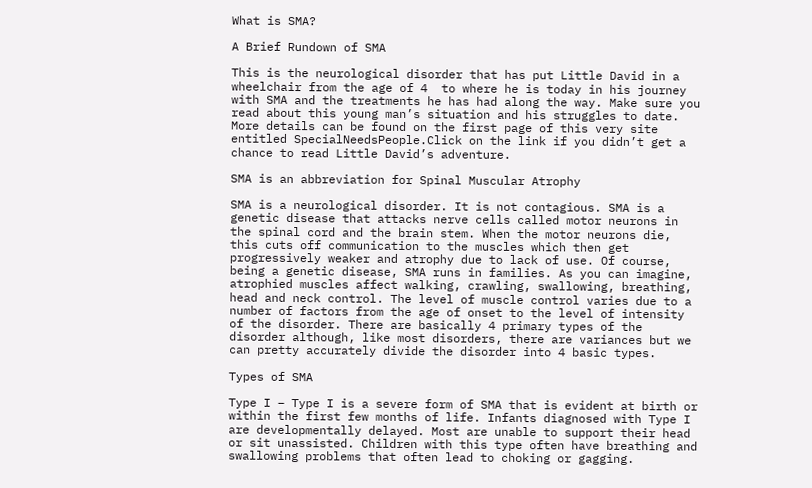What is SMA?

A Brief Rundown of SMA

This is the neurological disorder that has put Little David in a wheelchair from the age of 4  to where he is today in his journey with SMA and the treatments he has had along the way. Make sure you read about this young man’s situation and his struggles to date. More details can be found on the first page of this very site entitled SpecialNeedsPeople.Click on the link if you didn’t get a chance to read Little David’s adventure.

SMA is an abbreviation for Spinal Muscular Atrophy

SMA is a neurological disorder. It is not contagious. SMA is a genetic disease that attacks nerve cells called motor neurons in the spinal cord and the brain stem. When the motor neurons die, this cuts off communication to the muscles which then get progressively weaker and atrophy due to lack of use. Of course, being a genetic disease, SMA runs in families. As you can imagine, atrophied muscles affect walking, crawling, swallowing, breathing, head and neck control. The level of muscle control varies due to a number of factors from the age of onset to the level of intensity of the disorder. There are basically 4 primary types of the disorder although, like most disorders, there are variances but we can pretty accurately divide the disorder into 4 basic types.

Types of SMA

Type I – Type I is a severe form of SMA that is evident at birth or within the first few months of life. Infants diagnosed with Type I are developmentally delayed. Most are unable to support their head or sit unassisted. Children with this type often have breathing and swallowing problems that often lead to choking or gagging.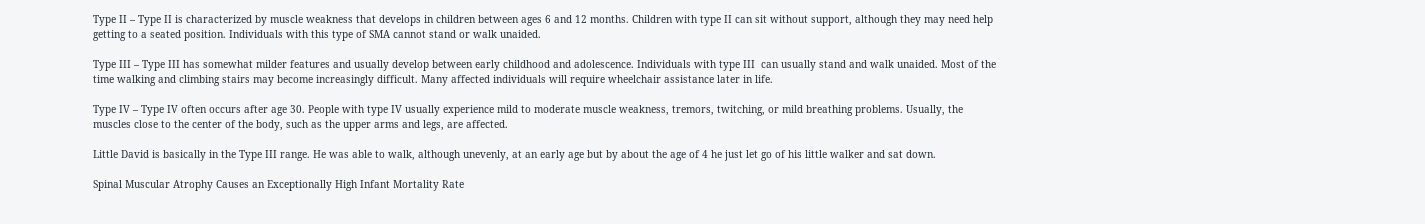Type II – Type II is characterized by muscle weakness that develops in children between ages 6 and 12 months. Children with type II can sit without support, although they may need help getting to a seated position. Individuals with this type of SMA cannot stand or walk unaided.

Type III – Type III has somewhat milder features and usually develop between early childhood and adolescence. Individuals with type III  can usually stand and walk unaided. Most of the time walking and climbing stairs may become increasingly difficult. Many affected individuals will require wheelchair assistance later in life.

Type IV – Type IV often occurs after age 30. People with type IV usually experience mild to moderate muscle weakness, tremors, twitching, or mild breathing problems. Usually, the muscles close to the center of the body, such as the upper arms and legs, are affected.

Little David is basically in the Type III range. He was able to walk, although unevenly, at an early age but by about the age of 4 he just let go of his little walker and sat down.

Spinal Muscular Atrophy Causes an Exceptionally High Infant Mortality Rate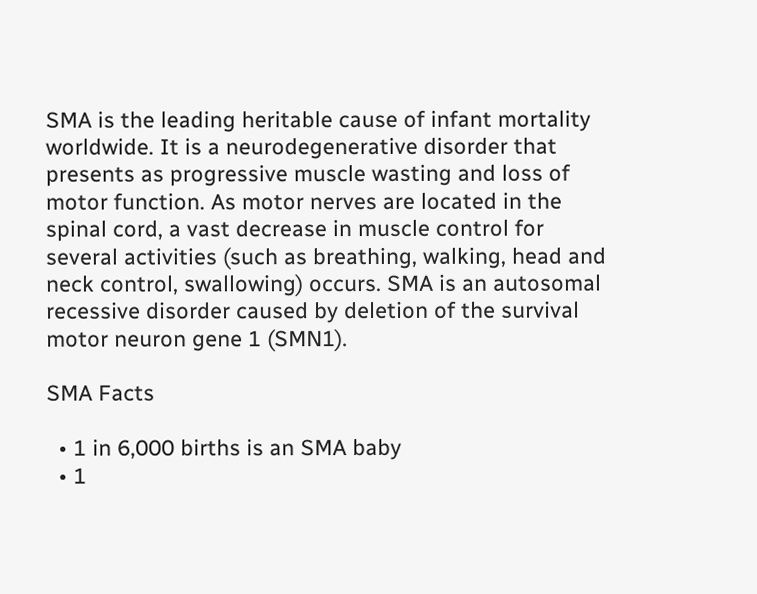SMA is the leading heritable cause of infant mortality worldwide. It is a neurodegenerative disorder that presents as progressive muscle wasting and loss of motor function. As motor nerves are located in the spinal cord, a vast decrease in muscle control for several activities (such as breathing, walking, head and neck control, swallowing) occurs. SMA is an autosomal recessive disorder caused by deletion of the survival motor neuron gene 1 (SMN1).

SMA Facts

  • 1 in 6,000 births is an SMA baby
  • 1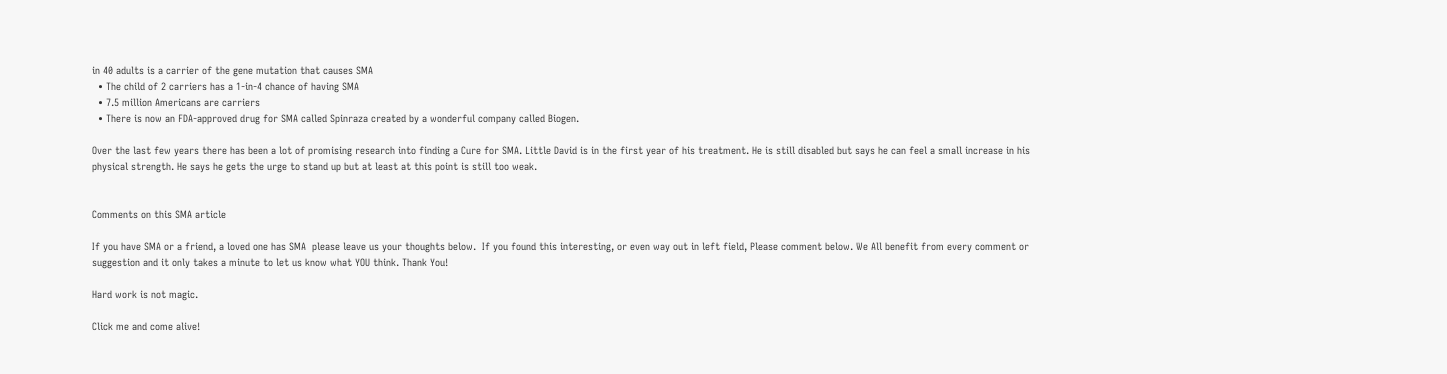in 40 adults is a carrier of the gene mutation that causes SMA
  • The child of 2 carriers has a 1-in-4 chance of having SMA
  • 7.5 million Americans are carriers
  • There is now an FDA-approved drug for SMA called Spinraza created by a wonderful company called Biogen.

Over the last few years there has been a lot of promising research into finding a Cure for SMA. Little David is in the first year of his treatment. He is still disabled but says he can feel a small increase in his physical strength. He says he gets the urge to stand up but at least at this point is still too weak.


Comments on this SMA article

If you have SMA or a friend, a loved one has SMA  please leave us your thoughts below.  If you found this interesting, or even way out in left field, Please comment below. We All benefit from every comment or suggestion and it only takes a minute to let us know what YOU think. Thank You!

Hard work is not magic.

Click me and come alive!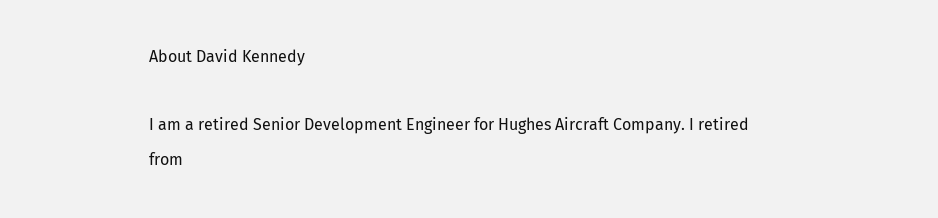About David Kennedy

I am a retired Senior Development Engineer for Hughes Aircraft Company. I retired from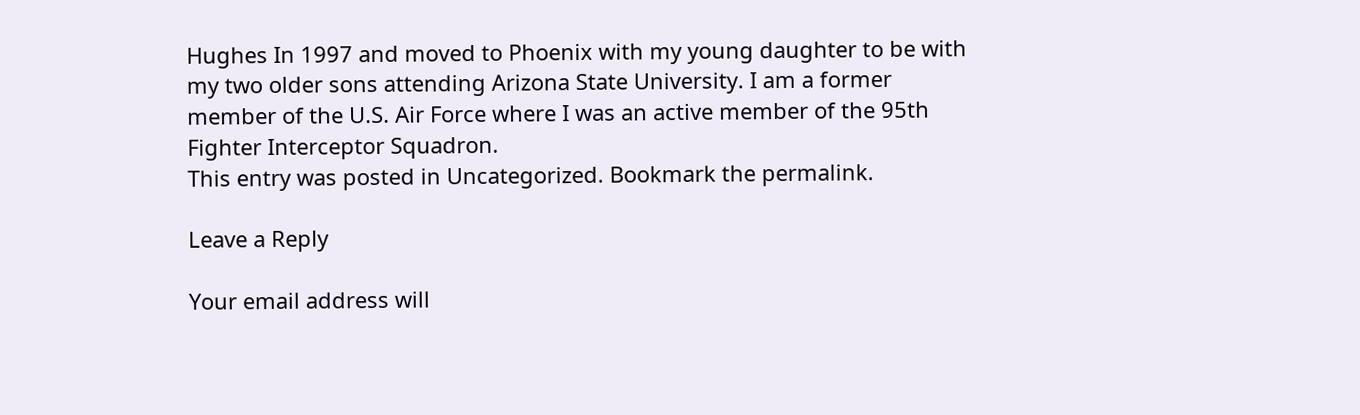Hughes In 1997 and moved to Phoenix with my young daughter to be with my two older sons attending Arizona State University. I am a former member of the U.S. Air Force where I was an active member of the 95th Fighter Interceptor Squadron.
This entry was posted in Uncategorized. Bookmark the permalink.

Leave a Reply

Your email address will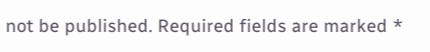not be published. Required fields are marked *